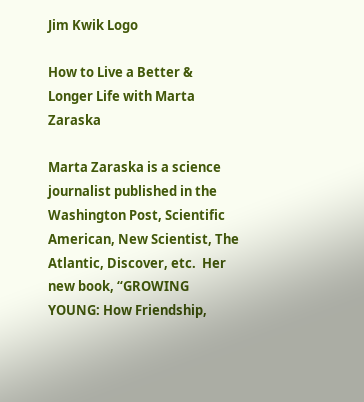Jim Kwik Logo

How to Live a Better & Longer Life with Marta Zaraska

Marta Zaraska is a science journalist published in the Washington Post, Scientific American, New Scientist, The Atlantic, Discover, etc.  Her new book, “GROWING YOUNG: How Friendship,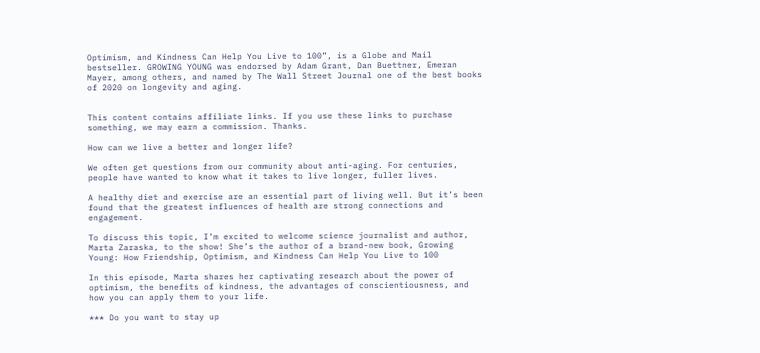Optimism, and Kindness Can Help You Live to 100”, is a Globe and Mail bestseller. GROWING YOUNG was endorsed by Adam Grant, Dan Buettner, Emeran Mayer, among others, and named by The Wall Street Journal one of the best books of 2020 on longevity and aging.


This content contains affiliate links. If you use these links to purchase something, we may earn a commission. Thanks.

How can we live a better and longer life?

We often get questions from our community about anti-aging. For centuries, people have wanted to know what it takes to live longer, fuller lives.

A healthy diet and exercise are an essential part of living well. But it’s been found that the greatest influences of health are strong connections and engagement.

To discuss this topic, I’m excited to welcome science journalist and author, Marta Zaraska, to the show! She’s the author of a brand-new book, Growing Young: How Friendship, Optimism, and Kindness Can Help You Live to 100

In this episode, Marta shares her captivating research about the power of optimism, the benefits of kindness, the advantages of conscientiousness, and how you can apply them to your life.

*** Do you want to stay up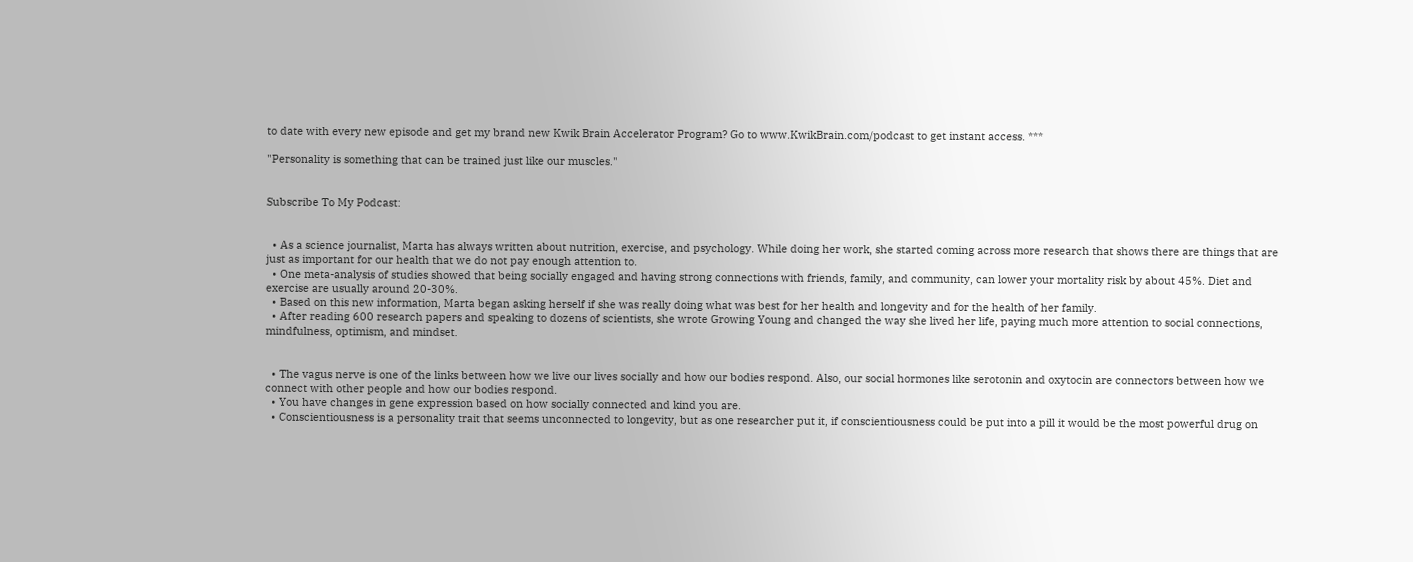to date with every new episode and get my brand new Kwik Brain Accelerator Program? Go to www.KwikBrain.com/podcast to get instant access. ***

"Personality is something that can be trained just like our muscles."


Subscribe To My Podcast:


  • As a science journalist, Marta has always written about nutrition, exercise, and psychology. While doing her work, she started coming across more research that shows there are things that are just as important for our health that we do not pay enough attention to.
  • One meta-analysis of studies showed that being socially engaged and having strong connections with friends, family, and community, can lower your mortality risk by about 45%. Diet and exercise are usually around 20-30%.
  • Based on this new information, Marta began asking herself if she was really doing what was best for her health and longevity and for the health of her family.
  • After reading 600 research papers and speaking to dozens of scientists, she wrote Growing Young and changed the way she lived her life, paying much more attention to social connections, mindfulness, optimism, and mindset.


  • The vagus nerve is one of the links between how we live our lives socially and how our bodies respond. Also, our social hormones like serotonin and oxytocin are connectors between how we connect with other people and how our bodies respond.
  • You have changes in gene expression based on how socially connected and kind you are.
  • Conscientiousness is a personality trait that seems unconnected to longevity, but as one researcher put it, if conscientiousness could be put into a pill it would be the most powerful drug on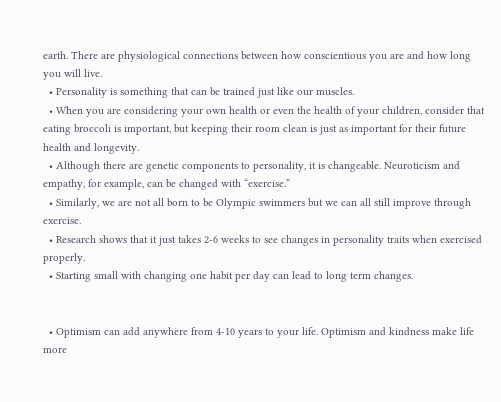earth. There are physiological connections between how conscientious you are and how long you will live.
  • Personality is something that can be trained just like our muscles.
  • When you are considering your own health or even the health of your children, consider that eating broccoli is important, but keeping their room clean is just as important for their future health and longevity.
  • Although there are genetic components to personality, it is changeable. Neuroticism and empathy, for example, can be changed with “exercise.”
  • Similarly, we are not all born to be Olympic swimmers but we can all still improve through exercise.
  • Research shows that it just takes 2-6 weeks to see changes in personality traits when exercised properly.
  • Starting small with changing one habit per day can lead to long term changes.


  • Optimism can add anywhere from 4-10 years to your life. Optimism and kindness make life more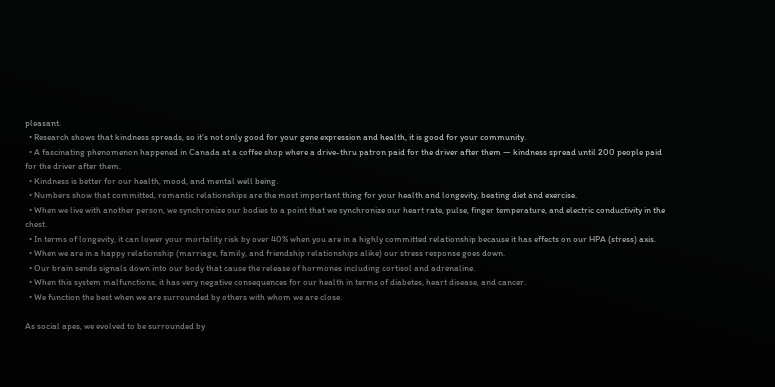pleasant.
  • Research shows that kindness spreads, so it’s not only good for your gene expression and health, it is good for your community.
  • A fascinating phenomenon happened in Canada at a coffee shop where a drive-thru patron paid for the driver after them — kindness spread until 200 people paid for the driver after them.
  • Kindness is better for our health, mood, and mental well being.
  • Numbers show that committed, romantic relationships are the most important thing for your health and longevity, beating diet and exercise.
  • When we live with another person, we synchronize our bodies to a point that we synchronize our heart rate, pulse, finger temperature, and electric conductivity in the chest.
  • In terms of longevity, it can lower your mortality risk by over 40% when you are in a highly committed relationship because it has effects on our HPA (stress) axis.
  • When we are in a happy relationship (marriage, family, and friendship relationships alike) our stress response goes down.
  • Our brain sends signals down into our body that cause the release of hormones including cortisol and adrenaline.
  • When this system malfunctions, it has very negative consequences for our health in terms of diabetes, heart disease, and cancer.
  • We function the best when we are surrounded by others with whom we are close.

As social apes, we evolved to be surrounded by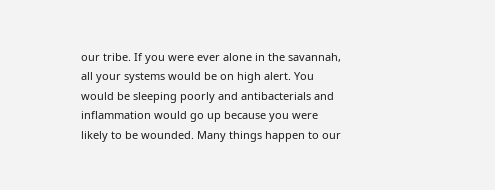our tribe. If you were ever alone in the savannah, all your systems would be on high alert. You would be sleeping poorly and antibacterials and inflammation would go up because you were likely to be wounded. Many things happen to our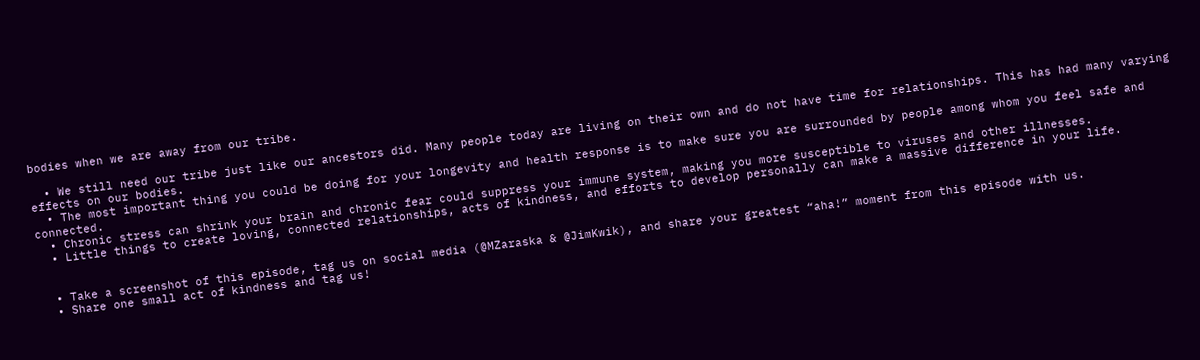bodies when we are away from our tribe.

  • We still need our tribe just like our ancestors did. Many people today are living on their own and do not have time for relationships. This has had many varying effects on our bodies.
  • The most important thing you could be doing for your longevity and health response is to make sure you are surrounded by people among whom you feel safe and connected.
  • Chronic stress can shrink your brain and chronic fear could suppress your immune system, making you more susceptible to viruses and other illnesses.
  • Little things to create loving, connected relationships, acts of kindness, and efforts to develop personally can make a massive difference in your life.


  • Take a screenshot of this episode, tag us on social media (@MZaraska & @JimKwik), and share your greatest “aha!” moment from this episode with us.
  • Share one small act of kindness and tag us!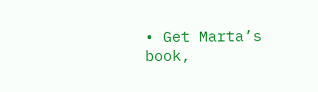• Get Marta’s book,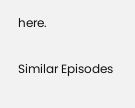here.

Similar Episodes